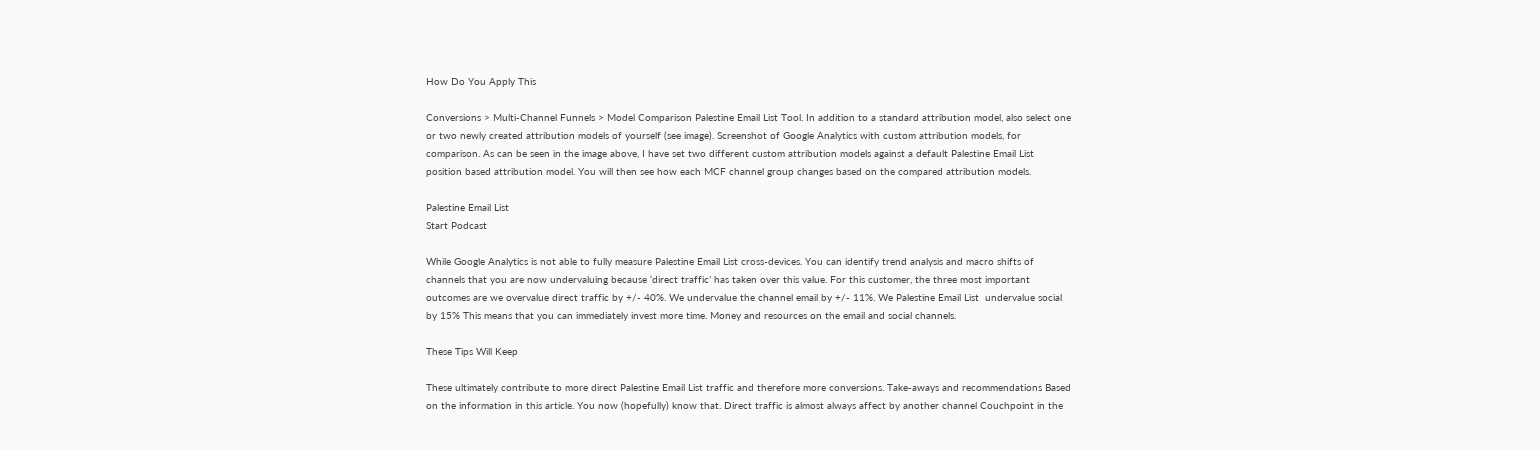How Do You Apply This

Conversions > Multi-Channel Funnels > Model Comparison Palestine Email List Tool. In addition to a standard attribution model, also select one or two newly created attribution models of yourself (see image). Screenshot of Google Analytics with custom attribution models, for comparison. As can be seen in the image above, I have set two different custom attribution models against a default Palestine Email List position based attribution model. You will then see how each MCF channel group changes based on the compared attribution models.

Palestine Email List
Start Podcast

While Google Analytics is not able to fully measure Palestine Email List cross-devices. You can identify trend analysis and macro shifts of channels that you are now undervaluing because ‘direct traffic’ has taken over this value. For this customer, the three most important outcomes are we overvalue direct traffic by +/- 40%. We undervalue the channel email by +/- 11%. We Palestine Email List  undervalue social by 15% This means that you can immediately invest more time. Money and resources on the email and social channels.

These Tips Will Keep

These ultimately contribute to more direct Palestine Email List traffic and therefore more conversions. Take-aways and recommendations Based on the information in this article. You now (hopefully) know that. Direct traffic is almost always affect by another channel Couchpoint in the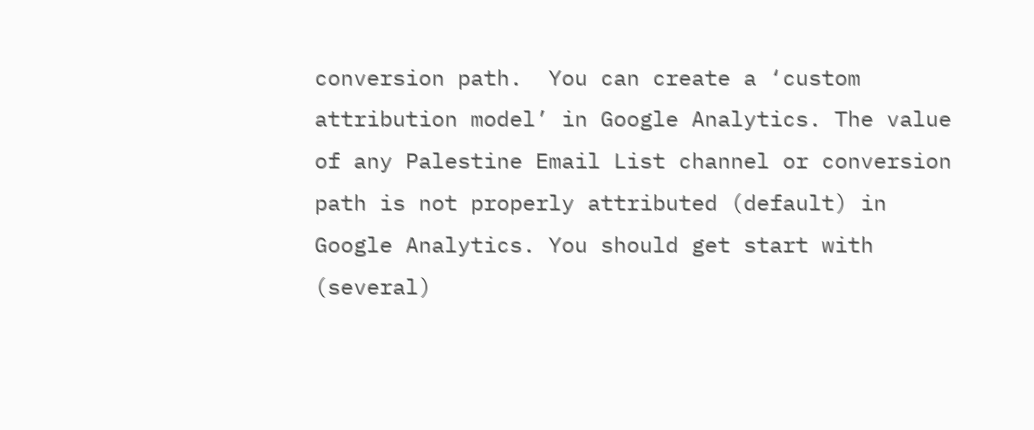conversion path.  You can create a ‘custom attribution model’ in Google Analytics. The value of any Palestine Email List channel or conversion path is not properly attributed (default) in Google Analytics. You should get start with (several)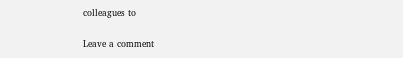colleagues to

Leave a comment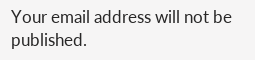Your email address will not be published.